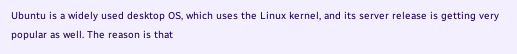Ubuntu is a widely used desktop OS, which uses the Linux kernel, and its server release is getting very popular as well. The reason is that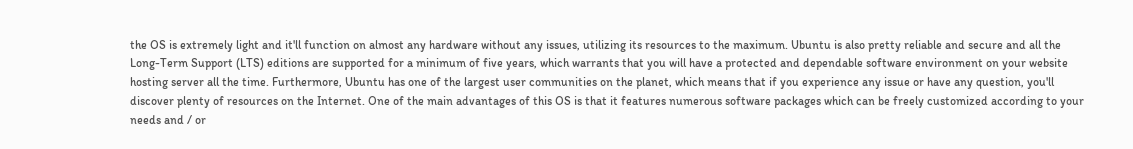the OS is extremely light and it'll function on almost any hardware without any issues, utilizing its resources to the maximum. Ubuntu is also pretty reliable and secure and all the Long-Term Support (LTS) editions are supported for a minimum of five years, which warrants that you will have a protected and dependable software environment on your website hosting server all the time. Furthermore, Ubuntu has one of the largest user communities on the planet, which means that if you experience any issue or have any question, you'll discover plenty of resources on the Internet. One of the main advantages of this OS is that it features numerous software packages which can be freely customized according to your needs and / or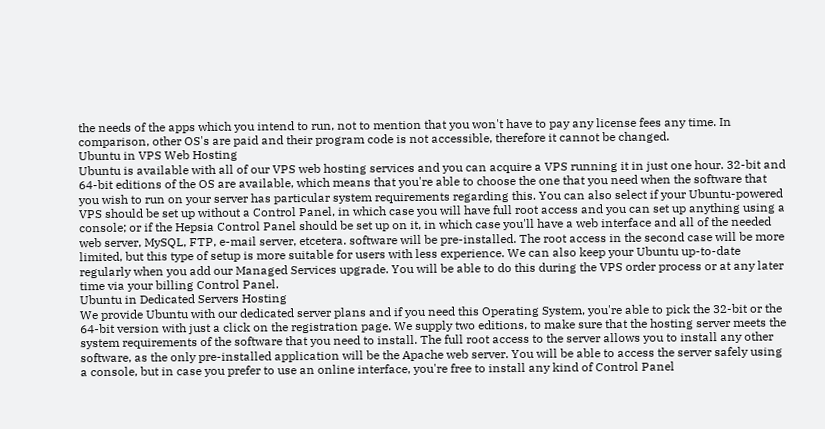the needs of the apps which you intend to run, not to mention that you won't have to pay any license fees any time. In comparison, other OS's are paid and their program code is not accessible, therefore it cannot be changed.
Ubuntu in VPS Web Hosting
Ubuntu is available with all of our VPS web hosting services and you can acquire a VPS running it in just one hour. 32-bit and 64-bit editions of the OS are available, which means that you're able to choose the one that you need when the software that you wish to run on your server has particular system requirements regarding this. You can also select if your Ubuntu-powered VPS should be set up without a Control Panel, in which case you will have full root access and you can set up anything using a console; or if the Hepsia Control Panel should be set up on it, in which case you'll have a web interface and all of the needed web server, MySQL, FTP, e-mail server, etcetera. software will be pre-installed. The root access in the second case will be more limited, but this type of setup is more suitable for users with less experience. We can also keep your Ubuntu up-to-date regularly when you add our Managed Services upgrade. You will be able to do this during the VPS order process or at any later time via your billing Control Panel.
Ubuntu in Dedicated Servers Hosting
We provide Ubuntu with our dedicated server plans and if you need this Operating System, you're able to pick the 32-bit or the 64-bit version with just a click on the registration page. We supply two editions, to make sure that the hosting server meets the system requirements of the software that you need to install. The full root access to the server allows you to install any other software, as the only pre-installed application will be the Apache web server. You will be able to access the server safely using a console, but in case you prefer to use an online interface, you're free to install any kind of Control Panel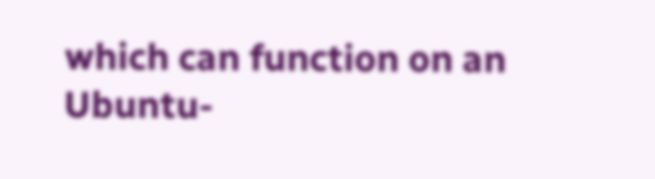which can function on an Ubuntu-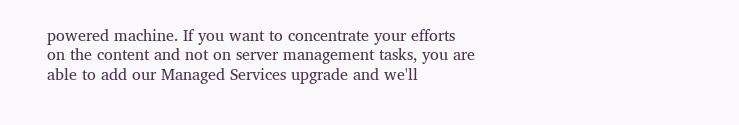powered machine. If you want to concentrate your efforts on the content and not on server management tasks, you are able to add our Managed Services upgrade and we'll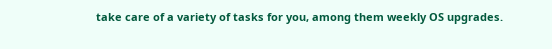take care of a variety of tasks for you, among them weekly OS upgrades.